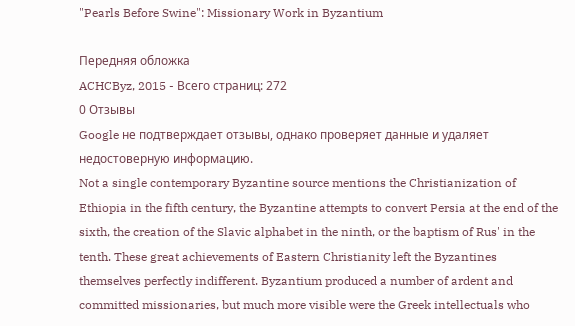"Pearls Before Swine": Missionary Work in Byzantium

Передняя обложка
ACHCByz, 2015 - Всего страниц: 272
0 Отзывы
Google не подтверждает отзывы, однако проверяет данные и удаляет недостоверную информацию.
Not a single contemporary Byzantine source mentions the Christianization of Ethiopia in the fifth century, the Byzantine attempts to convert Persia at the end of the sixth, the creation of the Slavic alphabet in the ninth, or the baptism of Rus' in the tenth. These great achievements of Eastern Christianity left the Byzantines themselves perfectly indifferent. Byzantium produced a number of ardent and committed missionaries, but much more visible were the Greek intellectuals who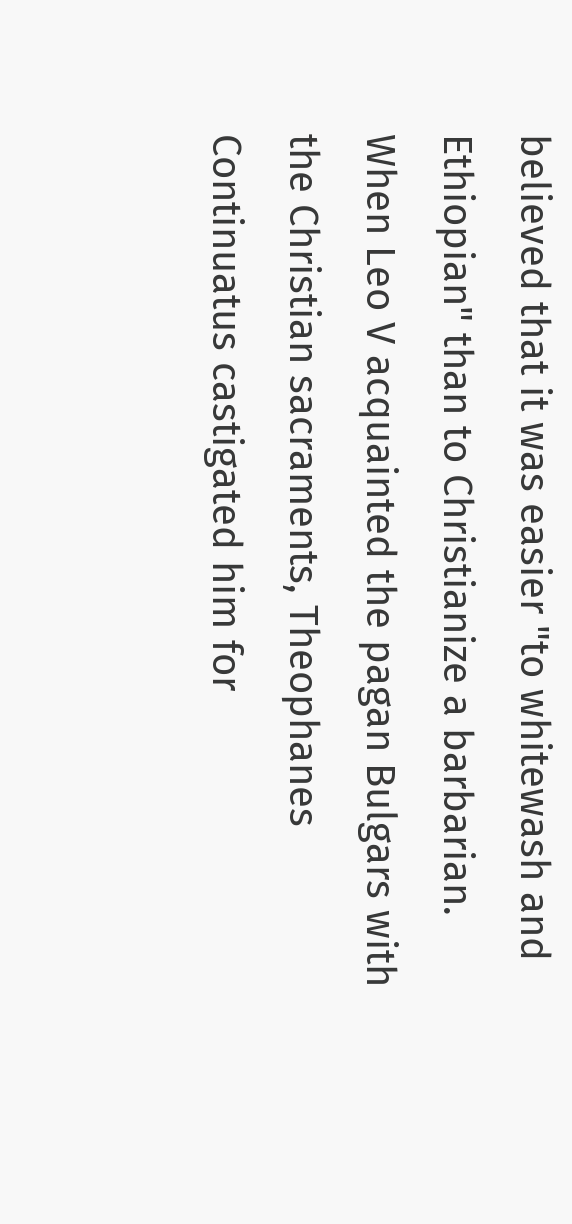believed that it was easier "to whitewash and Ethiopian" than to Christianize a barbarian. When Leo V acquainted the pagan Bulgars with the Christian sacraments, Theophanes Continuatus castigated him for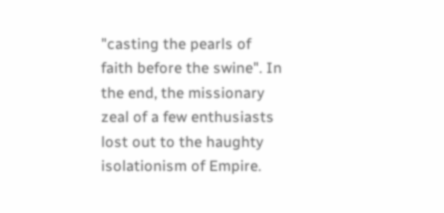"casting the pearls of faith before the swine". In the end, the missionary zeal of a few enthusiasts lost out to the haughty isolationism of Empire.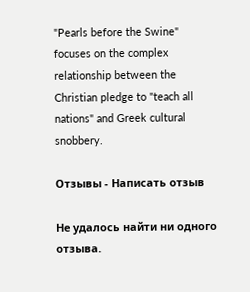"Pearls before the Swine" focuses on the complex relationship between the Christian pledge to "teach all nations" and Greek cultural snobbery.

Отзывы - Написать отзыв

Не удалось найти ни одного отзыва.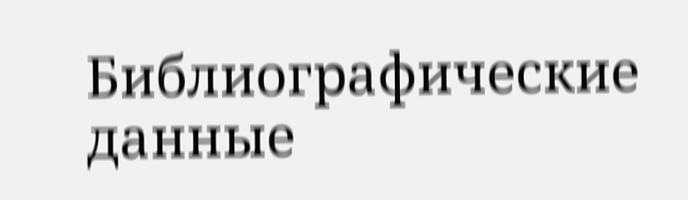Библиографические данные